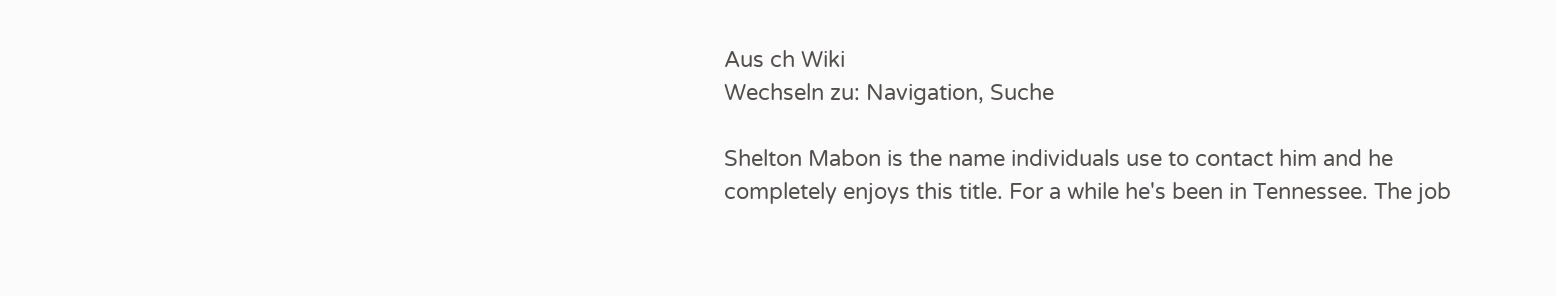Aus ch Wiki
Wechseln zu: Navigation, Suche

Shelton Mabon is the name individuals use to contact him and he completely enjoys this title. For a while he's been in Tennessee. The job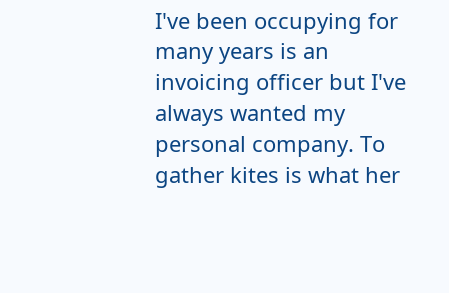I've been occupying for many years is an invoicing officer but I've always wanted my personal company. To gather kites is what her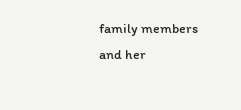family members and her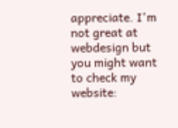appreciate. I'm not great at webdesign but you might want to check my website: